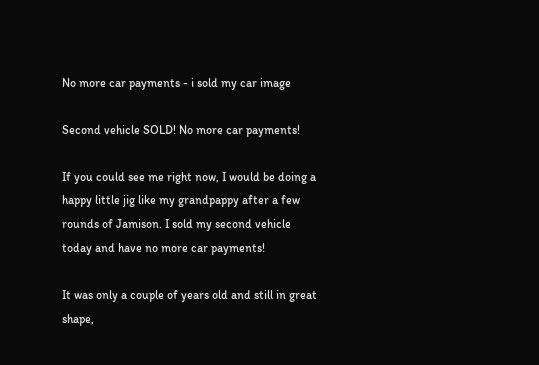No more car payments - i sold my car image

Second vehicle SOLD! No more car payments!

If you could see me right now, I would be doing a happy little jig like my grandpappy after a few rounds of Jamison. I sold my second vehicle today and have no more car payments!

It was only a couple of years old and still in great shape,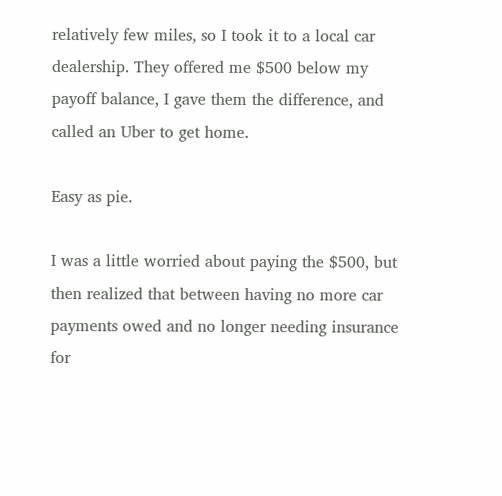relatively few miles, so I took it to a local car dealership. They offered me $500 below my payoff balance, I gave them the difference, and called an Uber to get home.

Easy as pie.

I was a little worried about paying the $500, but then realized that between having no more car payments owed and no longer needing insurance for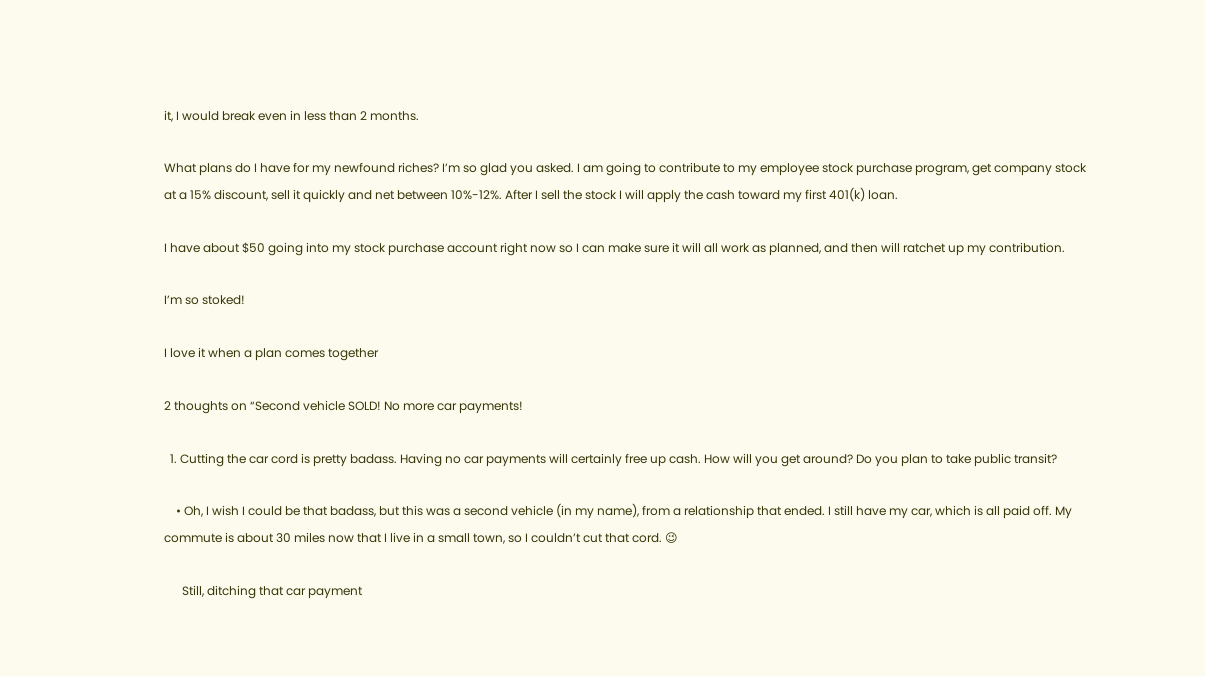it, I would break even in less than 2 months.

What plans do I have for my newfound riches? I’m so glad you asked. I am going to contribute to my employee stock purchase program, get company stock at a 15% discount, sell it quickly and net between 10%-12%. After I sell the stock I will apply the cash toward my first 401(k) loan.

I have about $50 going into my stock purchase account right now so I can make sure it will all work as planned, and then will ratchet up my contribution.

I’m so stoked!

I love it when a plan comes together

2 thoughts on “Second vehicle SOLD! No more car payments!

  1. Cutting the car cord is pretty badass. Having no car payments will certainly free up cash. How will you get around? Do you plan to take public transit?

    • Oh, I wish I could be that badass, but this was a second vehicle (in my name), from a relationship that ended. I still have my car, which is all paid off. My commute is about 30 miles now that I live in a small town, so I couldn’t cut that cord. 😉

      Still, ditching that car payment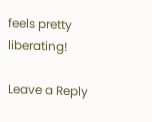feels pretty liberating!

Leave a Reply